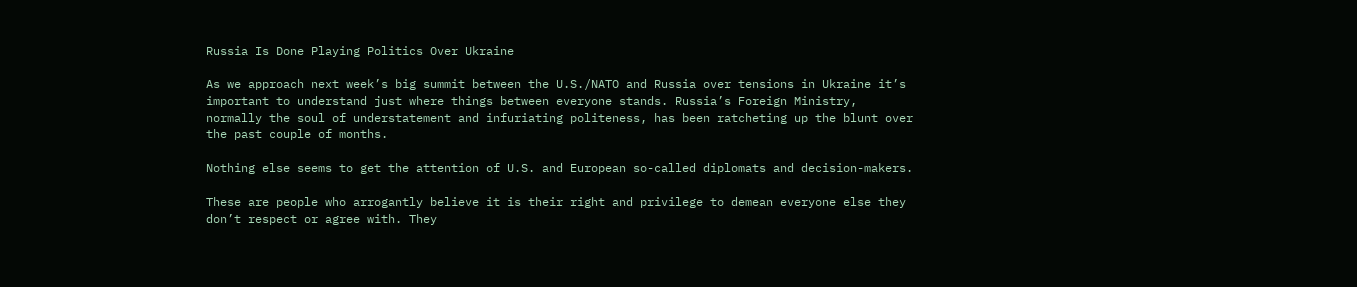Russia Is Done Playing Politics Over Ukraine

As we approach next week’s big summit between the U.S./NATO and Russia over tensions in Ukraine it’s important to understand just where things between everyone stands. Russia’s Foreign Ministry, normally the soul of understatement and infuriating politeness, has been ratcheting up the blunt over the past couple of months.

Nothing else seems to get the attention of U.S. and European so-called diplomats and decision-makers.

These are people who arrogantly believe it is their right and privilege to demean everyone else they don’t respect or agree with. They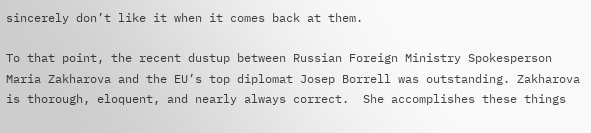sincerely don’t like it when it comes back at them.

To that point, the recent dustup between Russian Foreign Ministry Spokesperson Maria Zakharova and the EU’s top diplomat Josep Borrell was outstanding. Zakharova is thorough, eloquent, and nearly always correct.  She accomplishes these things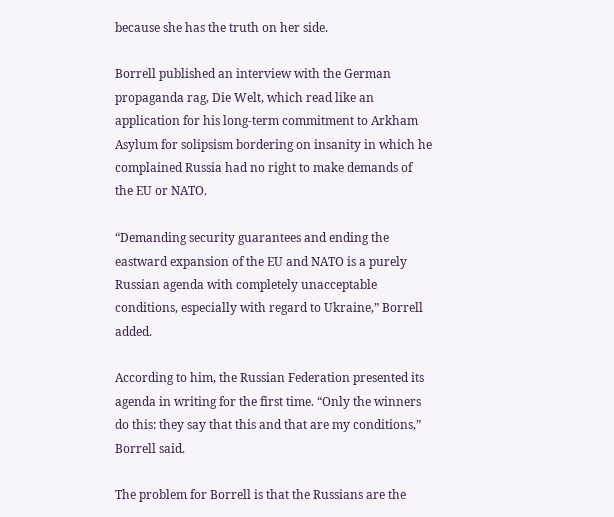because she has the truth on her side.

Borrell published an interview with the German propaganda rag, Die Welt, which read like an application for his long-term commitment to Arkham Asylum for solipsism bordering on insanity in which he complained Russia had no right to make demands of the EU or NATO.

“Demanding security guarantees and ending the eastward expansion of the EU and NATO is a purely Russian agenda with completely unacceptable conditions, especially with regard to Ukraine,” Borrell added.

According to him, the Russian Federation presented its agenda in writing for the first time. “Only the winners do this: they say that this and that are my conditions,” Borrell said.

The problem for Borrell is that the Russians are the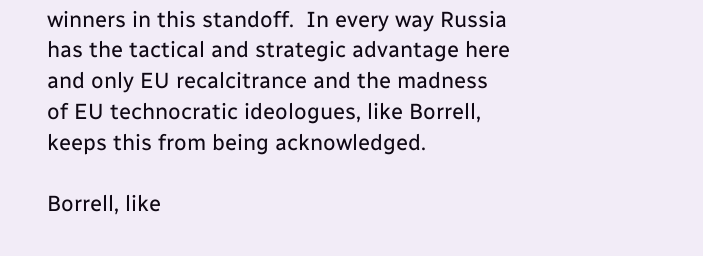winners in this standoff.  In every way Russia has the tactical and strategic advantage here and only EU recalcitrance and the madness of EU technocratic ideologues, like Borrell, keeps this from being acknowledged.

Borrell, like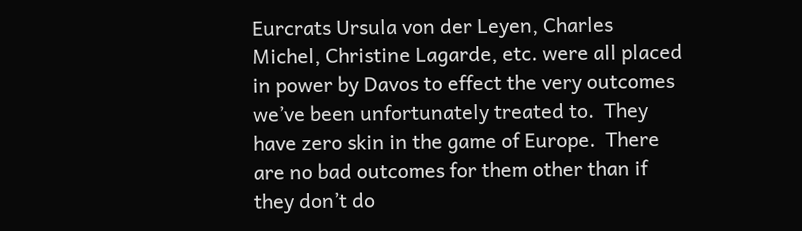Eurcrats Ursula von der Leyen, Charles Michel, Christine Lagarde, etc. were all placed in power by Davos to effect the very outcomes we’ve been unfortunately treated to.  They have zero skin in the game of Europe.  There are no bad outcomes for them other than if they don’t do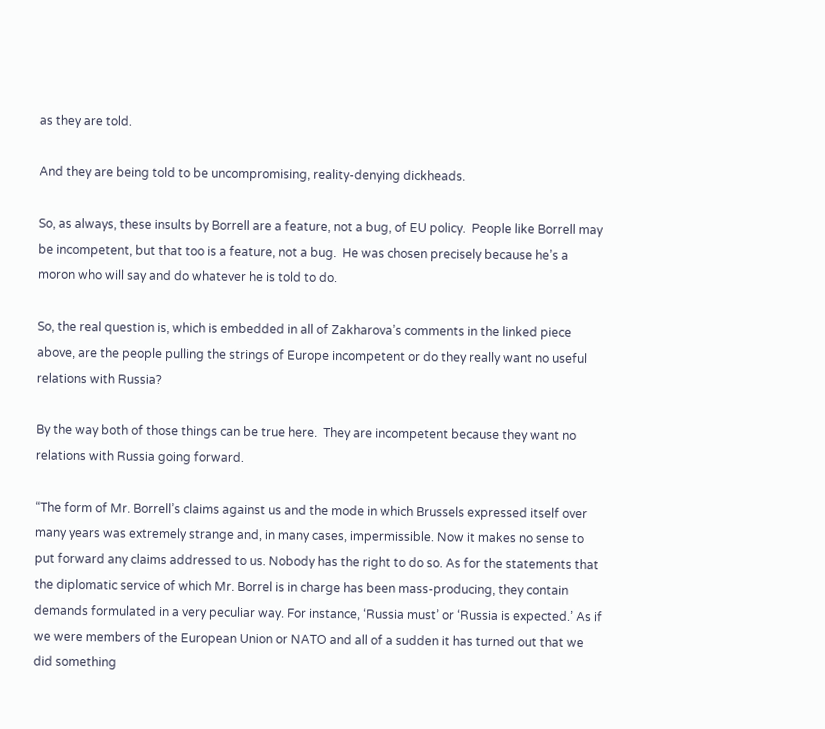as they are told.

And they are being told to be uncompromising, reality-denying dickheads.

So, as always, these insults by Borrell are a feature, not a bug, of EU policy.  People like Borrell may be incompetent, but that too is a feature, not a bug.  He was chosen precisely because he’s a moron who will say and do whatever he is told to do.

So, the real question is, which is embedded in all of Zakharova’s comments in the linked piece above, are the people pulling the strings of Europe incompetent or do they really want no useful relations with Russia?

By the way both of those things can be true here.  They are incompetent because they want no relations with Russia going forward.

“The form of Mr. Borrell’s claims against us and the mode in which Brussels expressed itself over many years was extremely strange and, in many cases, impermissible. Now it makes no sense to put forward any claims addressed to us. Nobody has the right to do so. As for the statements that the diplomatic service of which Mr. Borrel is in charge has been mass-producing, they contain demands formulated in a very peculiar way. For instance, ‘Russia must’ or ‘Russia is expected.’ As if we were members of the European Union or NATO and all of a sudden it has turned out that we did something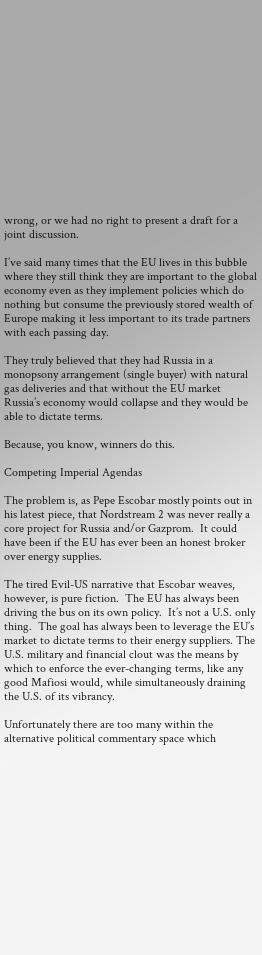wrong, or we had no right to present a draft for a joint discussion.

I’ve said many times that the EU lives in this bubble where they still think they are important to the global economy even as they implement policies which do nothing but consume the previously stored wealth of Europe making it less important to its trade partners with each passing day.

They truly believed that they had Russia in a monopsony arrangement (single buyer) with natural gas deliveries and that without the EU market Russia’s economy would collapse and they would be able to dictate terms.

Because, you know, winners do this.

Competing Imperial Agendas

The problem is, as Pepe Escobar mostly points out in his latest piece, that Nordstream 2 was never really a core project for Russia and/or Gazprom.  It could have been if the EU has ever been an honest broker over energy supplies.

The tired Evil-US narrative that Escobar weaves, however, is pure fiction.  The EU has always been driving the bus on its own policy.  It’s not a U.S. only thing.  The goal has always been to leverage the EU’s market to dictate terms to their energy suppliers. The U.S. military and financial clout was the means by which to enforce the ever-changing terms, like any good Mafiosi would, while simultaneously draining the U.S. of its vibrancy.

Unfortunately there are too many within the alternative political commentary space which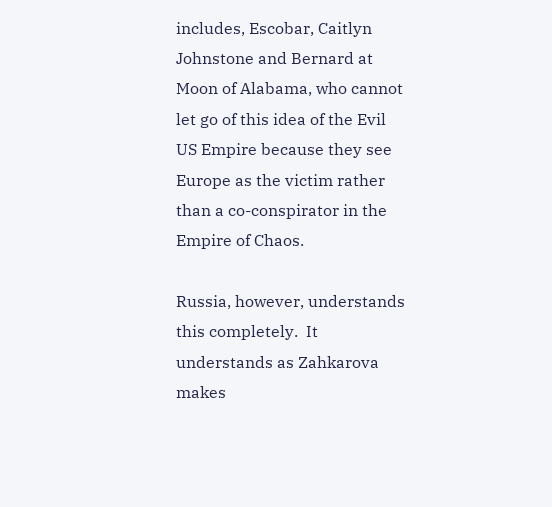includes, Escobar, Caitlyn Johnstone and Bernard at Moon of Alabama, who cannot let go of this idea of the Evil US Empire because they see Europe as the victim rather than a co-conspirator in the Empire of Chaos.

Russia, however, understands this completely.  It understands as Zahkarova makes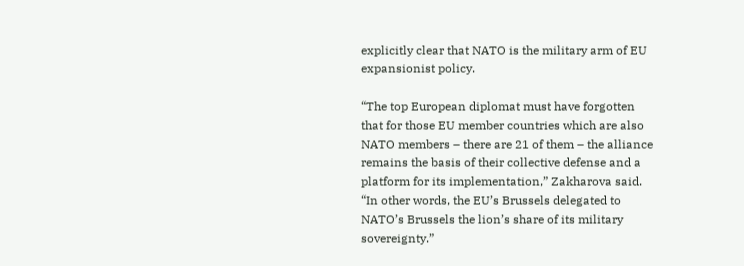explicitly clear that NATO is the military arm of EU expansionist policy.

“The top European diplomat must have forgotten that for those EU member countries which are also NATO members – there are 21 of them – the alliance remains the basis of their collective defense and a platform for its implementation,” Zakharova said. “In other words, the EU’s Brussels delegated to NATO’s Brussels the lion’s share of its military sovereignty.”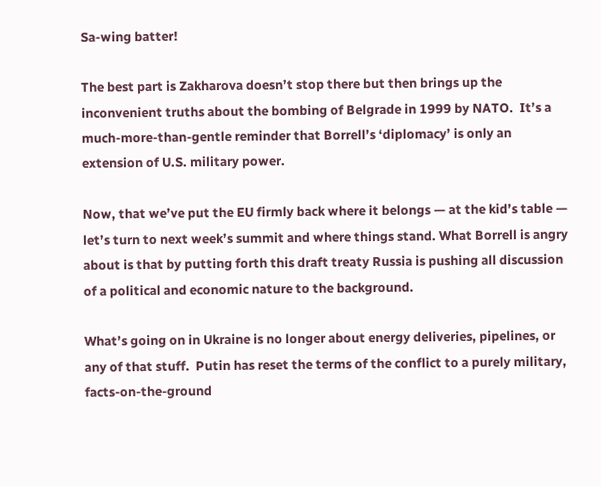Sa-wing batter!

The best part is Zakharova doesn’t stop there but then brings up the inconvenient truths about the bombing of Belgrade in 1999 by NATO.  It’s a much-more-than-gentle reminder that Borrell’s ‘diplomacy’ is only an extension of U.S. military power.

Now, that we’ve put the EU firmly back where it belongs — at the kid’s table — let’s turn to next week’s summit and where things stand. What Borrell is angry about is that by putting forth this draft treaty Russia is pushing all discussion of a political and economic nature to the background.

What’s going on in Ukraine is no longer about energy deliveries, pipelines, or any of that stuff.  Putin has reset the terms of the conflict to a purely military, facts-on-the-ground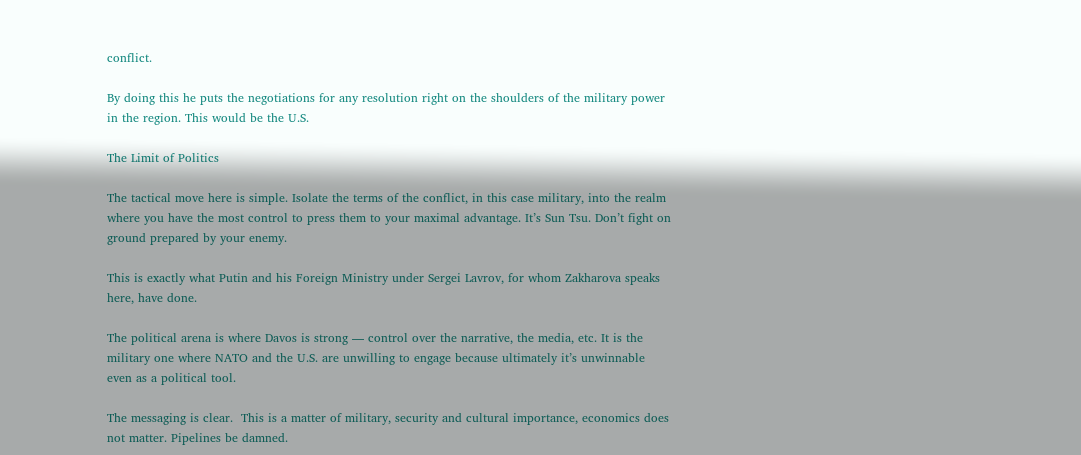conflict.

By doing this he puts the negotiations for any resolution right on the shoulders of the military power in the region. This would be the U.S.

The Limit of Politics

The tactical move here is simple. Isolate the terms of the conflict, in this case military, into the realm where you have the most control to press them to your maximal advantage. It’s Sun Tsu. Don’t fight on ground prepared by your enemy.

This is exactly what Putin and his Foreign Ministry under Sergei Lavrov, for whom Zakharova speaks here, have done.

The political arena is where Davos is strong — control over the narrative, the media, etc. It is the military one where NATO and the U.S. are unwilling to engage because ultimately it’s unwinnable even as a political tool.

The messaging is clear.  This is a matter of military, security and cultural importance, economics does not matter. Pipelines be damned.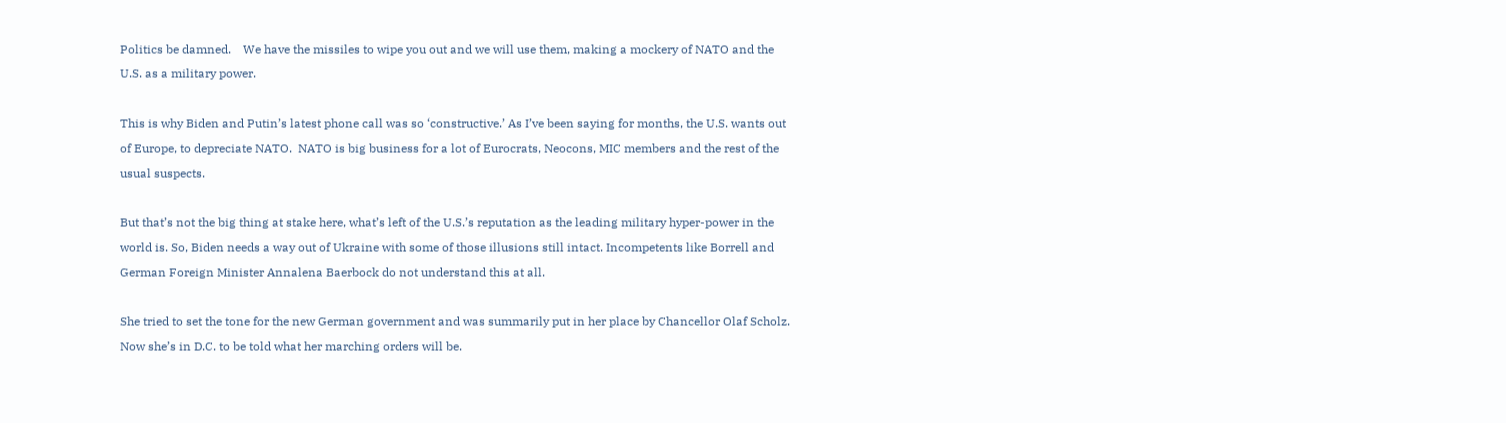Politics be damned.    We have the missiles to wipe you out and we will use them, making a mockery of NATO and the U.S. as a military power.

This is why Biden and Putin’s latest phone call was so ‘constructive.’ As I’ve been saying for months, the U.S. wants out of Europe, to depreciate NATO.  NATO is big business for a lot of Eurocrats, Neocons, MIC members and the rest of the usual suspects.

But that’s not the big thing at stake here, what’s left of the U.S.’s reputation as the leading military hyper-power in the world is. So, Biden needs a way out of Ukraine with some of those illusions still intact. Incompetents like Borrell and German Foreign Minister Annalena Baerbock do not understand this at all.

She tried to set the tone for the new German government and was summarily put in her place by Chancellor Olaf Scholz. Now she’s in D.C. to be told what her marching orders will be.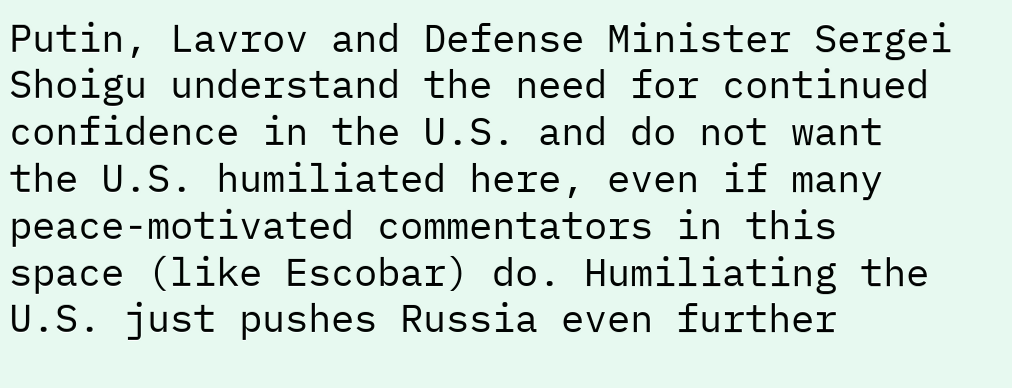Putin, Lavrov and Defense Minister Sergei Shoigu understand the need for continued confidence in the U.S. and do not want the U.S. humiliated here, even if many peace-motivated commentators in this space (like Escobar) do. Humiliating the U.S. just pushes Russia even further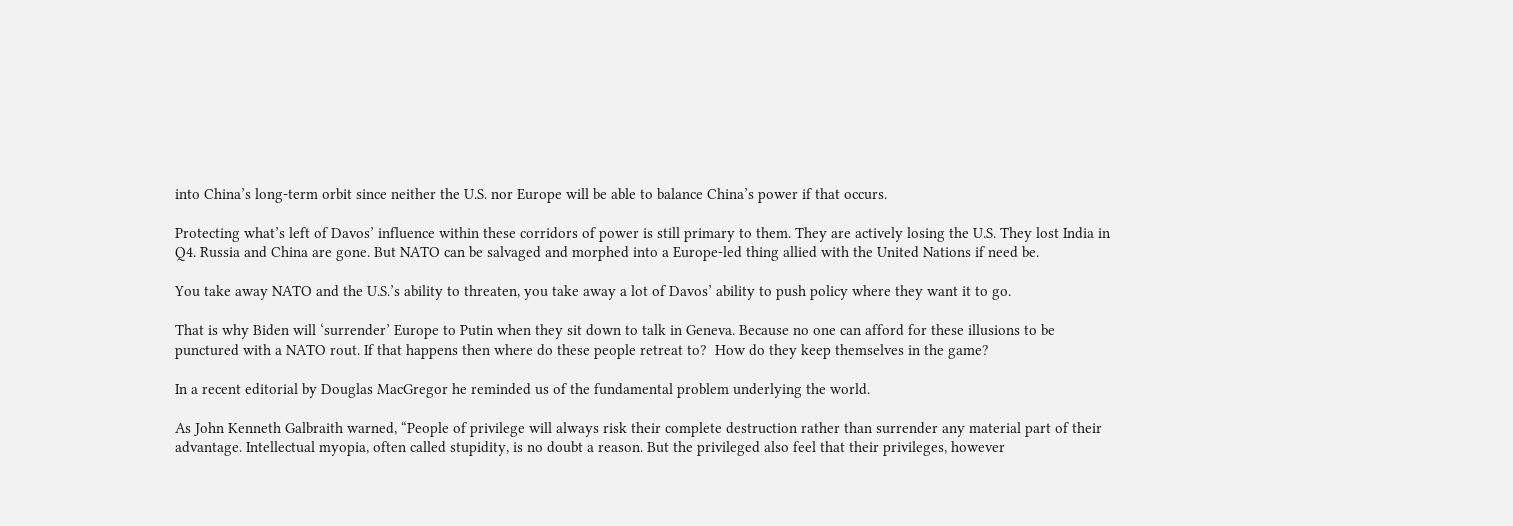into China’s long-term orbit since neither the U.S. nor Europe will be able to balance China’s power if that occurs.

Protecting what’s left of Davos’ influence within these corridors of power is still primary to them. They are actively losing the U.S. They lost India in Q4. Russia and China are gone. But NATO can be salvaged and morphed into a Europe-led thing allied with the United Nations if need be.

You take away NATO and the U.S.’s ability to threaten, you take away a lot of Davos’ ability to push policy where they want it to go.

That is why Biden will ‘surrender’ Europe to Putin when they sit down to talk in Geneva. Because no one can afford for these illusions to be punctured with a NATO rout. If that happens then where do these people retreat to?  How do they keep themselves in the game?

In a recent editorial by Douglas MacGregor he reminded us of the fundamental problem underlying the world.

As John Kenneth Galbraith warned, “People of privilege will always risk their complete destruction rather than surrender any material part of their advantage. Intellectual myopia, often called stupidity, is no doubt a reason. But the privileged also feel that their privileges, however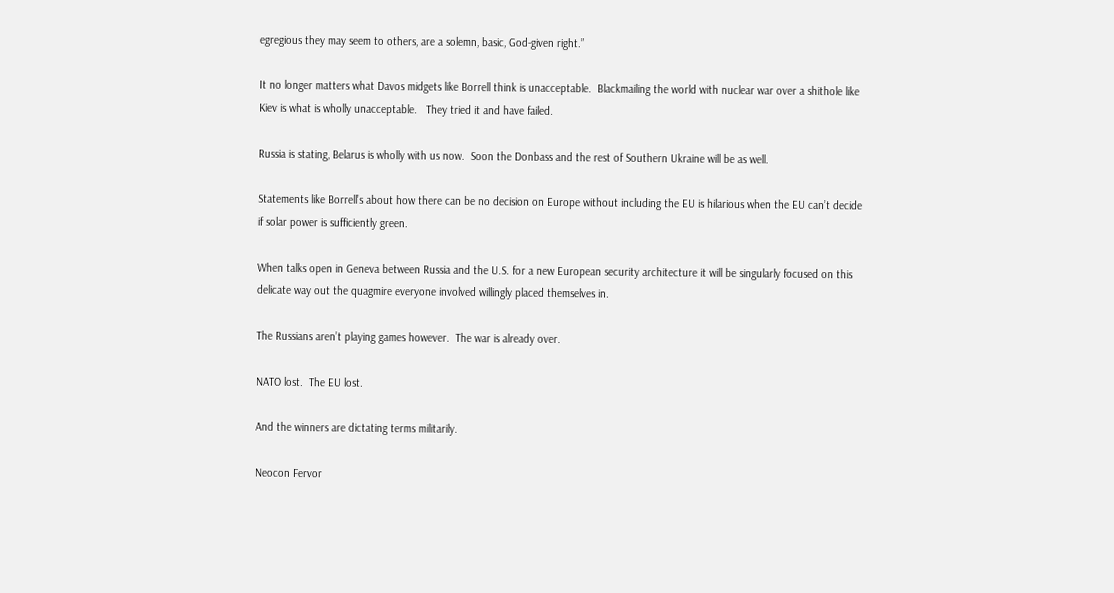egregious they may seem to others, are a solemn, basic, God-given right.”

It no longer matters what Davos midgets like Borrell think is unacceptable.  Blackmailing the world with nuclear war over a shithole like Kiev is what is wholly unacceptable.   They tried it and have failed.

Russia is stating, Belarus is wholly with us now.  Soon the Donbass and the rest of Southern Ukraine will be as well.

Statements like Borrell’s about how there can be no decision on Europe without including the EU is hilarious when the EU can’t decide if solar power is sufficiently green.

When talks open in Geneva between Russia and the U.S. for a new European security architecture it will be singularly focused on this delicate way out the quagmire everyone involved willingly placed themselves in.

The Russians aren’t playing games however.  The war is already over.

NATO lost.  The EU lost.

And the winners are dictating terms militarily.

Neocon Fervor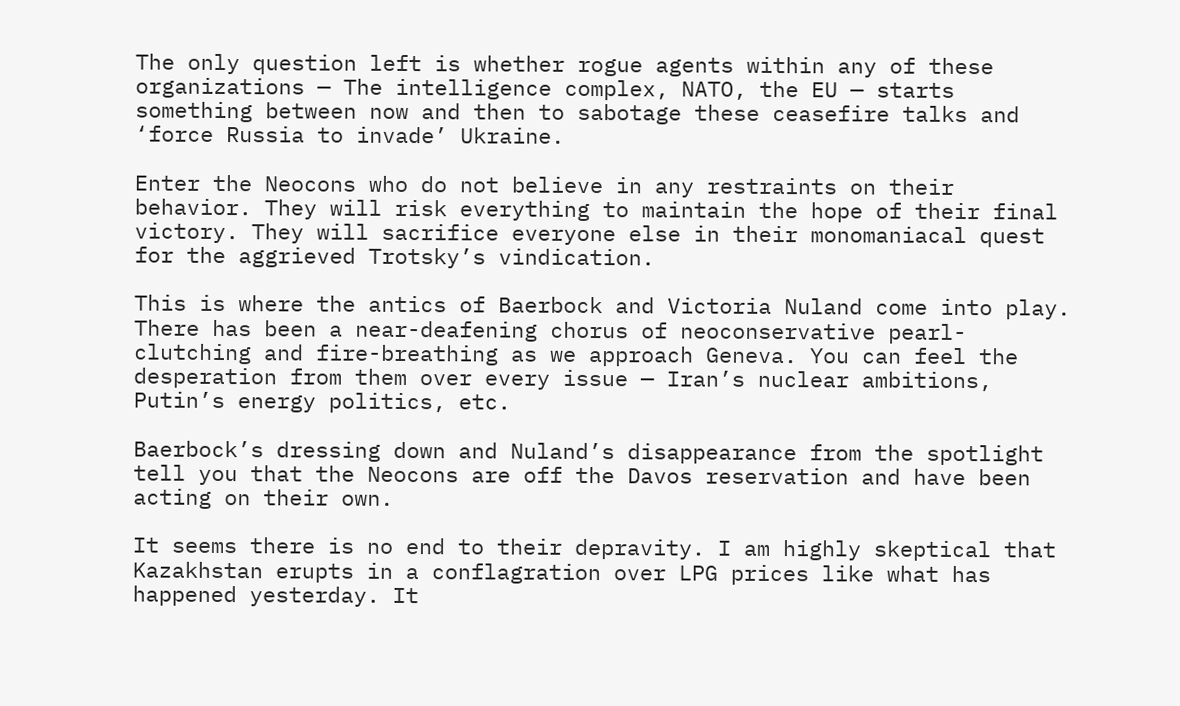The only question left is whether rogue agents within any of these organizations — The intelligence complex, NATO, the EU — starts something between now and then to sabotage these ceasefire talks and ‘force Russia to invade’ Ukraine.

Enter the Neocons who do not believe in any restraints on their behavior. They will risk everything to maintain the hope of their final victory. They will sacrifice everyone else in their monomaniacal quest for the aggrieved Trotsky’s vindication.

This is where the antics of Baerbock and Victoria Nuland come into play. There has been a near-deafening chorus of neoconservative pearl-clutching and fire-breathing as we approach Geneva. You can feel the desperation from them over every issue — Iran’s nuclear ambitions, Putin’s energy politics, etc.

Baerbock’s dressing down and Nuland’s disappearance from the spotlight tell you that the Neocons are off the Davos reservation and have been acting on their own.

It seems there is no end to their depravity. I am highly skeptical that Kazakhstan erupts in a conflagration over LPG prices like what has happened yesterday. It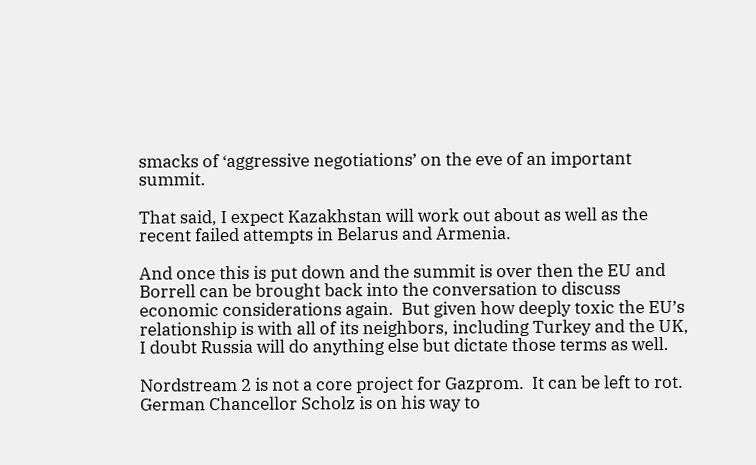smacks of ‘aggressive negotiations’ on the eve of an important summit.

That said, I expect Kazakhstan will work out about as well as the recent failed attempts in Belarus and Armenia.

And once this is put down and the summit is over then the EU and Borrell can be brought back into the conversation to discuss economic considerations again.  But given how deeply toxic the EU’s relationship is with all of its neighbors, including Turkey and the UK, I doubt Russia will do anything else but dictate those terms as well.

Nordstream 2 is not a core project for Gazprom.  It can be left to rot.   German Chancellor Scholz is on his way to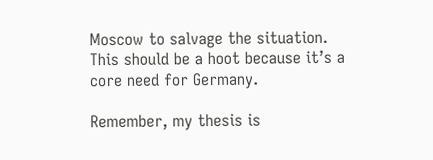Moscow to salvage the situation. This should be a hoot because it’s a core need for Germany.

Remember, my thesis is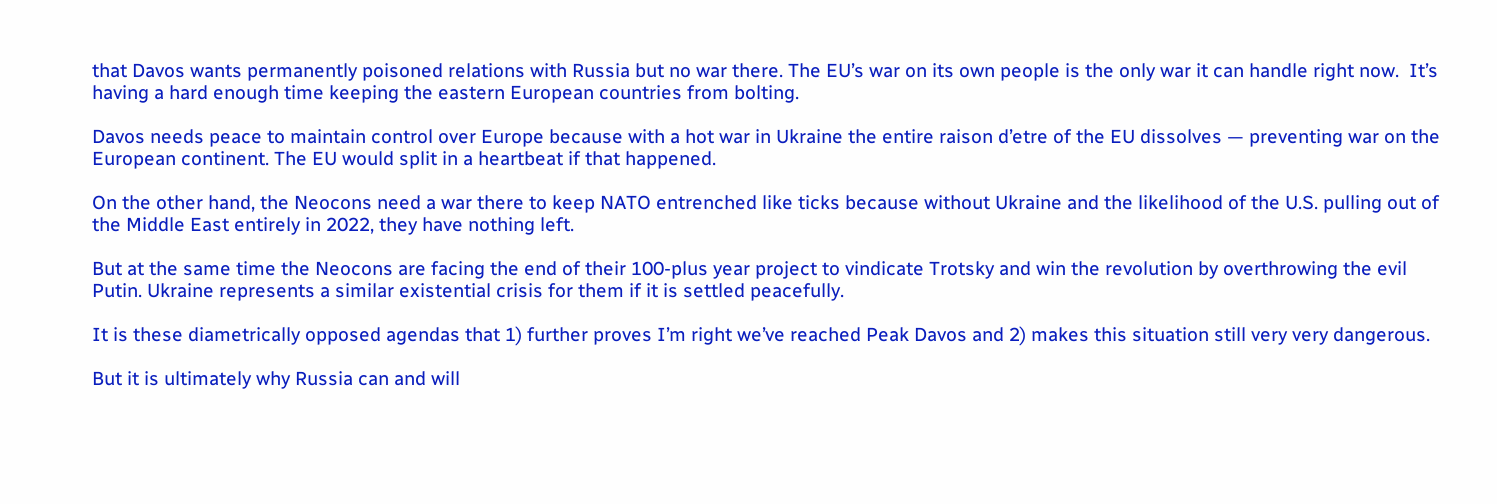that Davos wants permanently poisoned relations with Russia but no war there. The EU’s war on its own people is the only war it can handle right now.  It’s having a hard enough time keeping the eastern European countries from bolting.

Davos needs peace to maintain control over Europe because with a hot war in Ukraine the entire raison d’etre of the EU dissolves — preventing war on the European continent. The EU would split in a heartbeat if that happened.

On the other hand, the Neocons need a war there to keep NATO entrenched like ticks because without Ukraine and the likelihood of the U.S. pulling out of the Middle East entirely in 2022, they have nothing left.

But at the same time the Neocons are facing the end of their 100-plus year project to vindicate Trotsky and win the revolution by overthrowing the evil Putin. Ukraine represents a similar existential crisis for them if it is settled peacefully.

It is these diametrically opposed agendas that 1) further proves I’m right we’ve reached Peak Davos and 2) makes this situation still very very dangerous.

But it is ultimately why Russia can and will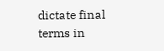dictate final terms in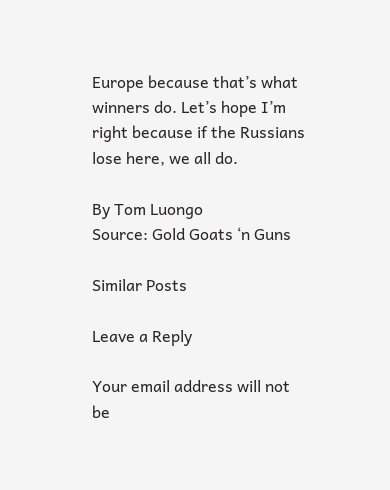Europe because that’s what winners do. Let’s hope I’m right because if the Russians lose here, we all do.

By Tom Luongo
Source: Gold Goats ‘n Guns

Similar Posts

Leave a Reply

Your email address will not be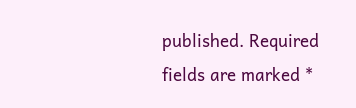published. Required fields are marked *